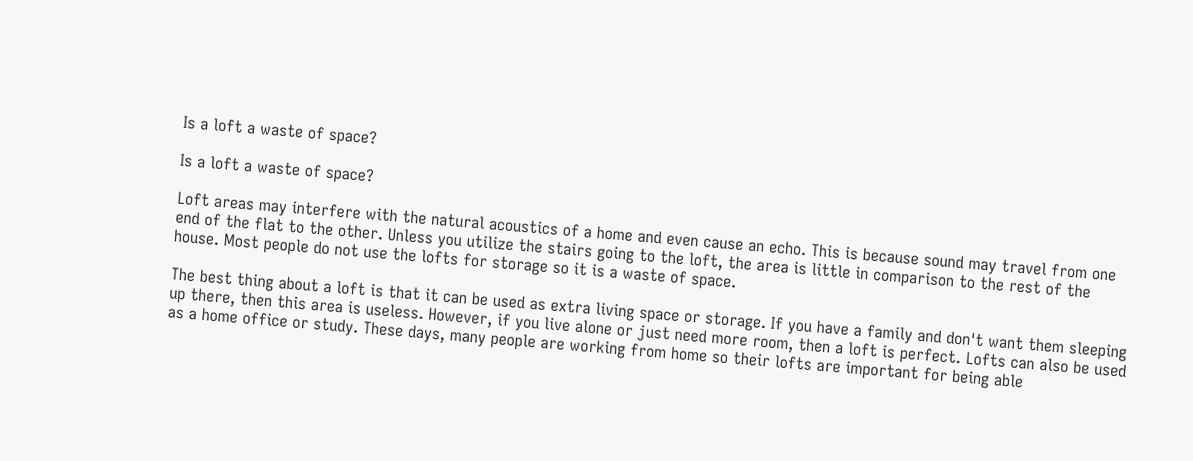Is a loft a waste of space?

Is a loft a waste of space?

Loft areas may interfere with the natural acoustics of a home and even cause an echo. This is because sound may travel from one end of the flat to the other. Unless you utilize the stairs going to the loft, the area is little in comparison to the rest of the house. Most people do not use the lofts for storage so it is a waste of space.

The best thing about a loft is that it can be used as extra living space or storage. If you have a family and don't want them sleeping up there, then this area is useless. However, if you live alone or just need more room, then a loft is perfect. Lofts can also be used as a home office or study. These days, many people are working from home so their lofts are important for being able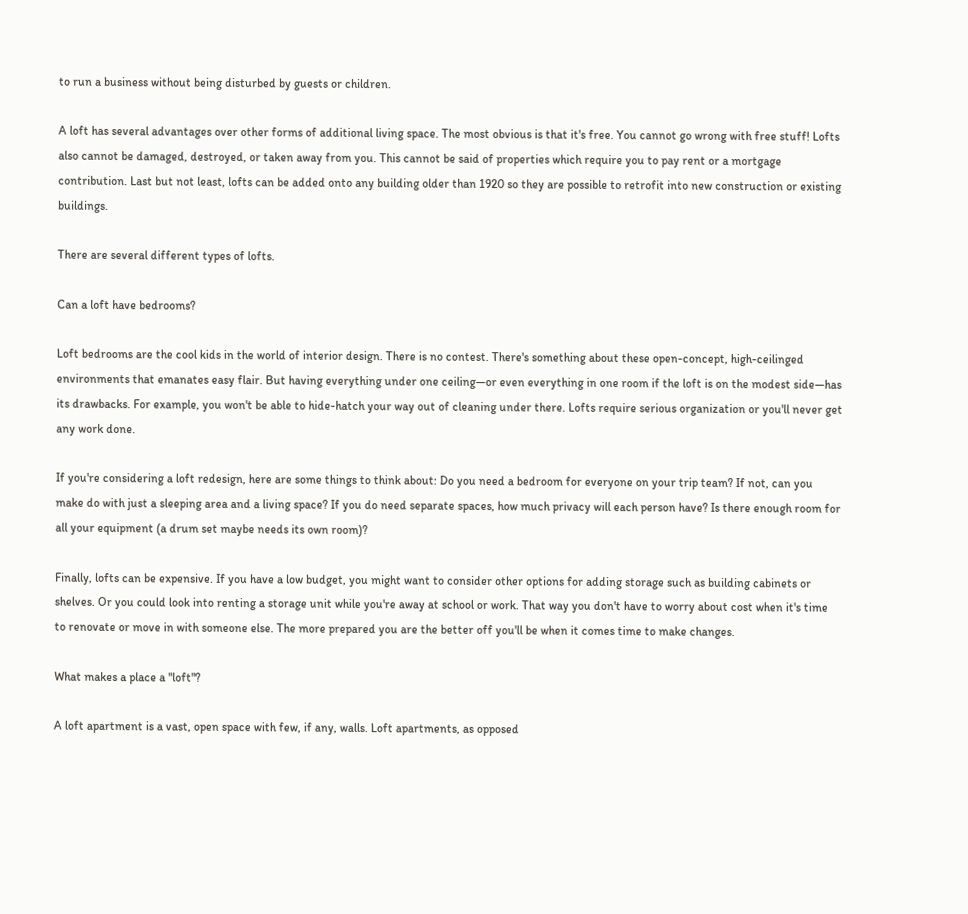to run a business without being disturbed by guests or children.

A loft has several advantages over other forms of additional living space. The most obvious is that it's free. You cannot go wrong with free stuff! Lofts also cannot be damaged, destroyed, or taken away from you. This cannot be said of properties which require you to pay rent or a mortgage contribution. Last but not least, lofts can be added onto any building older than 1920 so they are possible to retrofit into new construction or existing buildings.

There are several different types of lofts.

Can a loft have bedrooms?

Loft bedrooms are the cool kids in the world of interior design. There is no contest. There's something about these open-concept, high-ceilinged environments that emanates easy flair. But having everything under one ceiling—or even everything in one room if the loft is on the modest side—has its drawbacks. For example, you won't be able to hide-hatch your way out of cleaning under there. Lofts require serious organization or you'll never get any work done.

If you're considering a loft redesign, here are some things to think about: Do you need a bedroom for everyone on your trip team? If not, can you make do with just a sleeping area and a living space? If you do need separate spaces, how much privacy will each person have? Is there enough room for all your equipment (a drum set maybe needs its own room)?

Finally, lofts can be expensive. If you have a low budget, you might want to consider other options for adding storage such as building cabinets or shelves. Or you could look into renting a storage unit while you're away at school or work. That way you don't have to worry about cost when it's time to renovate or move in with someone else. The more prepared you are the better off you'll be when it comes time to make changes.

What makes a place a "loft"?

A loft apartment is a vast, open space with few, if any, walls. Loft apartments, as opposed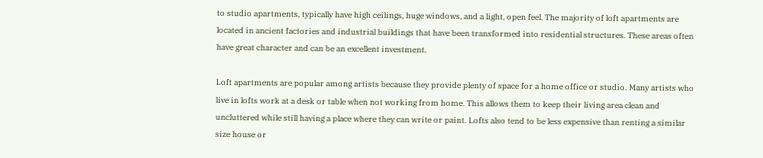to studio apartments, typically have high ceilings, huge windows, and a light, open feel. The majority of loft apartments are located in ancient factories and industrial buildings that have been transformed into residential structures. These areas often have great character and can be an excellent investment.

Loft apartments are popular among artists because they provide plenty of space for a home office or studio. Many artists who live in lofts work at a desk or table when not working from home. This allows them to keep their living area clean and uncluttered while still having a place where they can write or paint. Lofts also tend to be less expensive than renting a similar size house or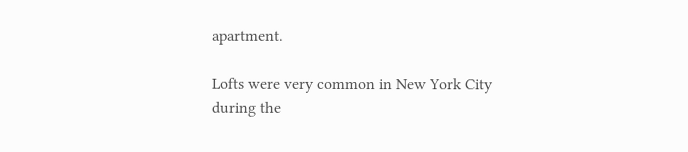apartment.

Lofts were very common in New York City during the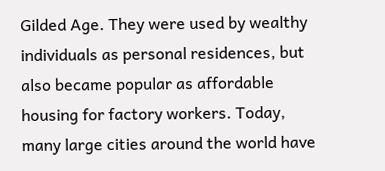Gilded Age. They were used by wealthy individuals as personal residences, but also became popular as affordable housing for factory workers. Today, many large cities around the world have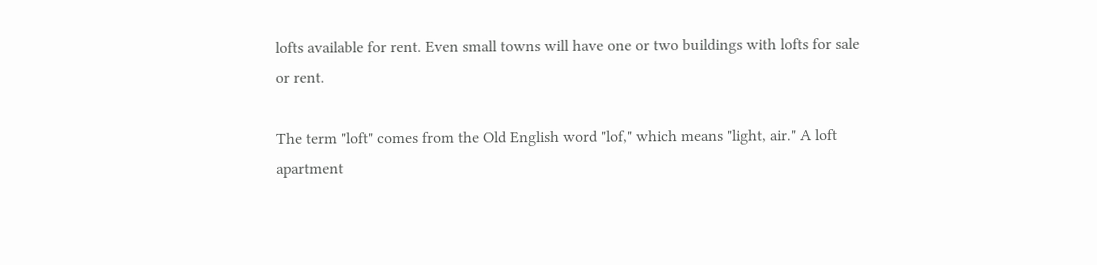lofts available for rent. Even small towns will have one or two buildings with lofts for sale or rent.

The term "loft" comes from the Old English word "lof," which means "light, air." A loft apartment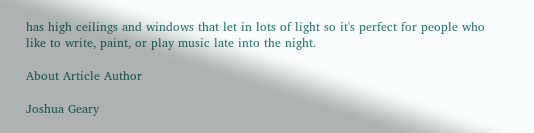has high ceilings and windows that let in lots of light so it's perfect for people who like to write, paint, or play music late into the night.

About Article Author

Joshua Geary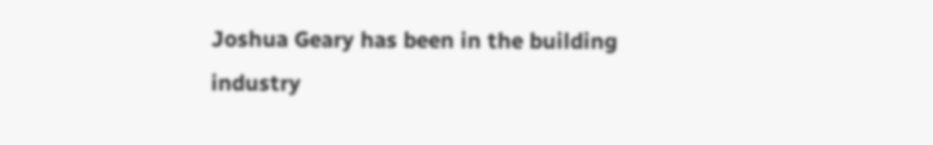Joshua Geary has been in the building industry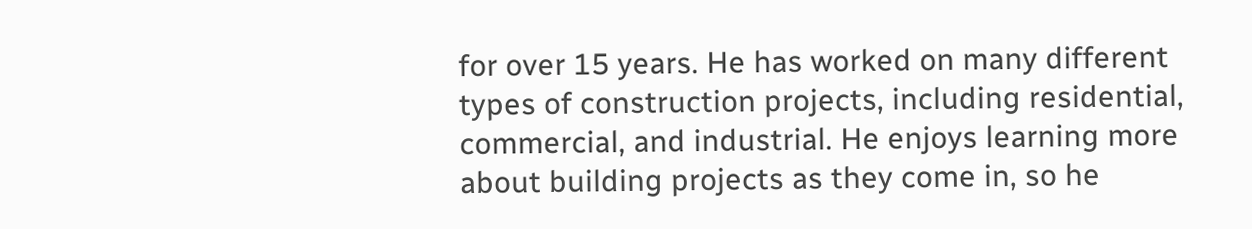for over 15 years. He has worked on many different types of construction projects, including residential, commercial, and industrial. He enjoys learning more about building projects as they come in, so he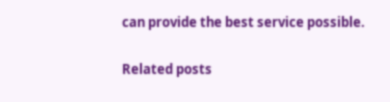can provide the best service possible.

Related posts